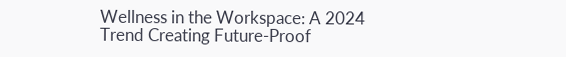Wellness in the Workspace: A 2024 Trend Creating Future-Proof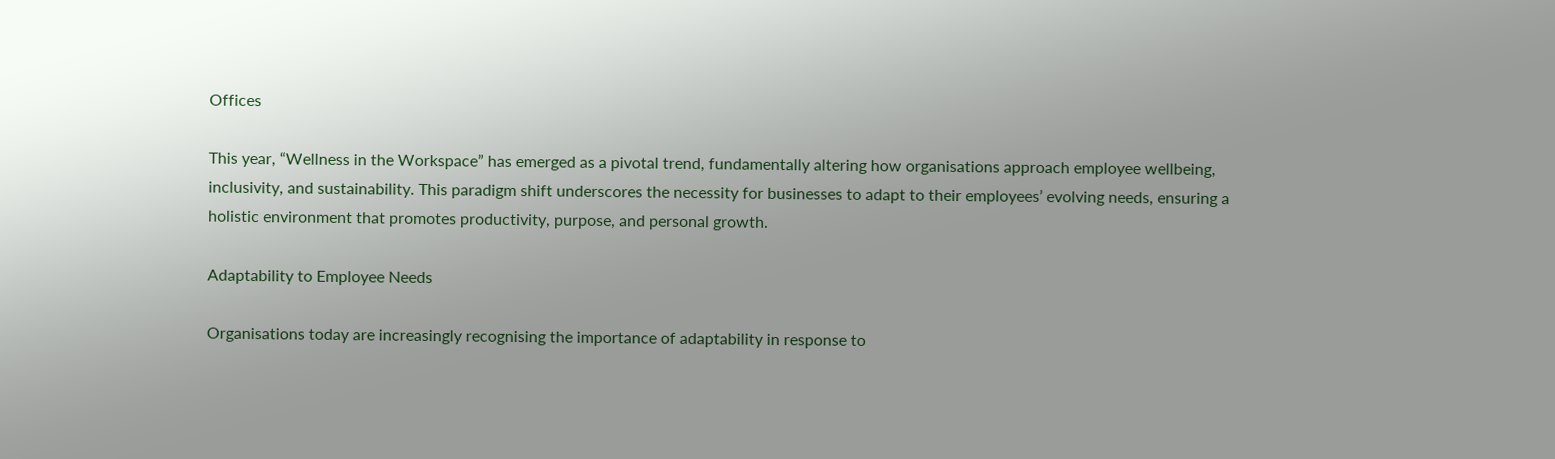Offices

This year, “Wellness in the Workspace” has emerged as a pivotal trend, fundamentally altering how organisations approach employee wellbeing, inclusivity, and sustainability. This paradigm shift underscores the necessity for businesses to adapt to their employees’ evolving needs, ensuring a holistic environment that promotes productivity, purpose, and personal growth.

Adaptability to Employee Needs

Organisations today are increasingly recognising the importance of adaptability in response to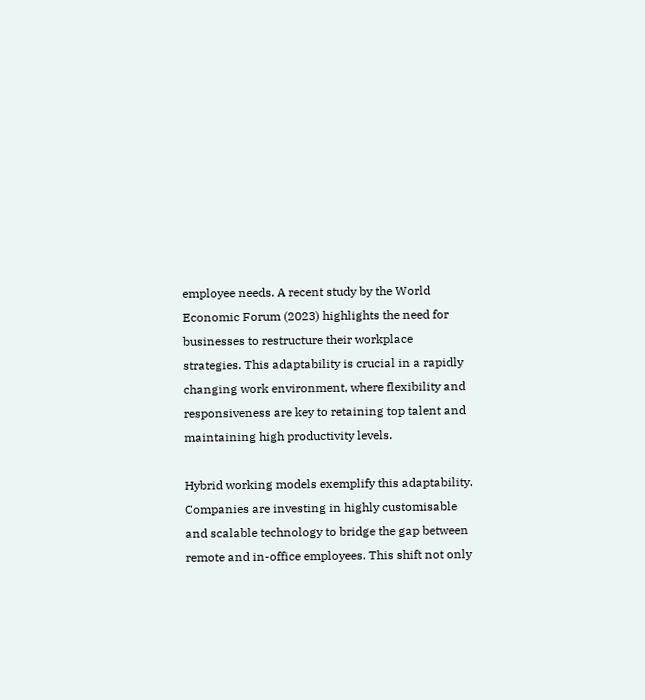employee needs. A recent study by the World Economic Forum (2023) highlights the need for businesses to restructure their workplace strategies. This adaptability is crucial in a rapidly changing work environment, where flexibility and responsiveness are key to retaining top talent and maintaining high productivity levels.

Hybrid working models exemplify this adaptability. Companies are investing in highly customisable and scalable technology to bridge the gap between remote and in-office employees. This shift not only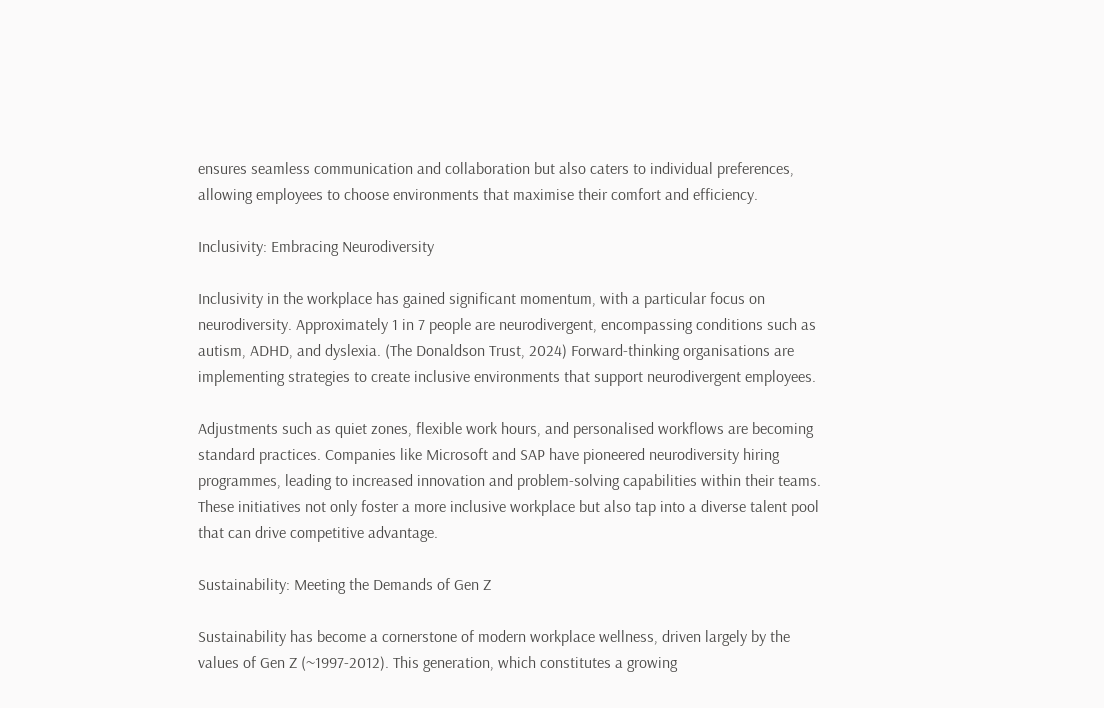ensures seamless communication and collaboration but also caters to individual preferences, allowing employees to choose environments that maximise their comfort and efficiency.

Inclusivity: Embracing Neurodiversity

Inclusivity in the workplace has gained significant momentum, with a particular focus on neurodiversity. Approximately 1 in 7 people are neurodivergent, encompassing conditions such as autism, ADHD, and dyslexia. (The Donaldson Trust, 2024) Forward-thinking organisations are implementing strategies to create inclusive environments that support neurodivergent employees.

Adjustments such as quiet zones, flexible work hours, and personalised workflows are becoming standard practices. Companies like Microsoft and SAP have pioneered neurodiversity hiring programmes, leading to increased innovation and problem-solving capabilities within their teams. These initiatives not only foster a more inclusive workplace but also tap into a diverse talent pool that can drive competitive advantage.

Sustainability: Meeting the Demands of Gen Z

Sustainability has become a cornerstone of modern workplace wellness, driven largely by the values of Gen Z (~1997-2012). This generation, which constitutes a growing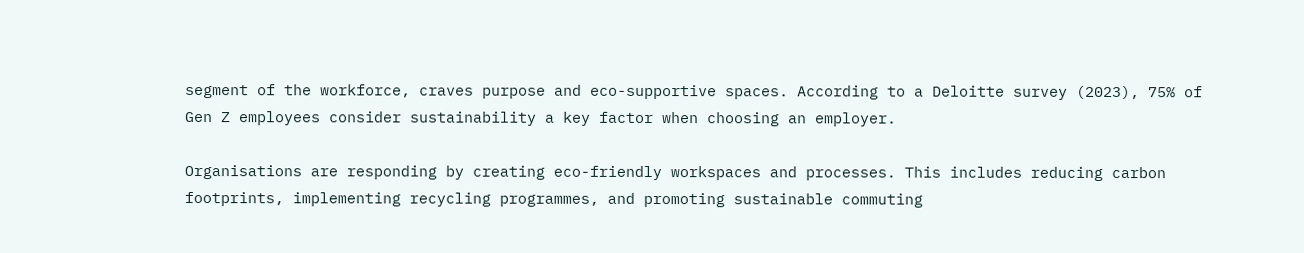segment of the workforce, craves purpose and eco-supportive spaces. According to a Deloitte survey (2023), 75% of Gen Z employees consider sustainability a key factor when choosing an employer.

Organisations are responding by creating eco-friendly workspaces and processes. This includes reducing carbon footprints, implementing recycling programmes, and promoting sustainable commuting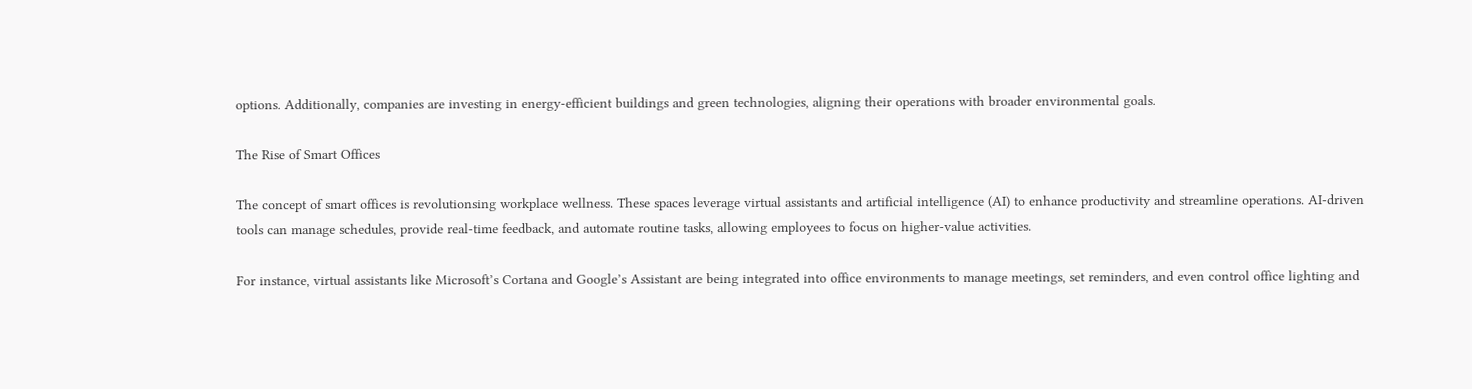options. Additionally, companies are investing in energy-efficient buildings and green technologies, aligning their operations with broader environmental goals.

The Rise of Smart Offices

The concept of smart offices is revolutionsing workplace wellness. These spaces leverage virtual assistants and artificial intelligence (AI) to enhance productivity and streamline operations. AI-driven tools can manage schedules, provide real-time feedback, and automate routine tasks, allowing employees to focus on higher-value activities.

For instance, virtual assistants like Microsoft’s Cortana and Google’s Assistant are being integrated into office environments to manage meetings, set reminders, and even control office lighting and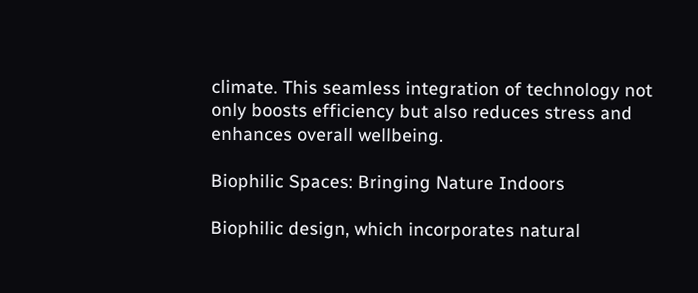climate. This seamless integration of technology not only boosts efficiency but also reduces stress and enhances overall wellbeing.

Biophilic Spaces: Bringing Nature Indoors

Biophilic design, which incorporates natural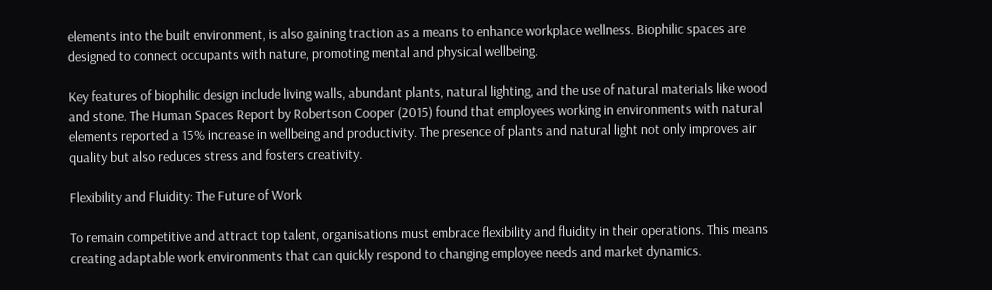elements into the built environment, is also gaining traction as a means to enhance workplace wellness. Biophilic spaces are designed to connect occupants with nature, promoting mental and physical wellbeing.

Key features of biophilic design include living walls, abundant plants, natural lighting, and the use of natural materials like wood and stone. The Human Spaces Report by Robertson Cooper (2015) found that employees working in environments with natural elements reported a 15% increase in wellbeing and productivity. The presence of plants and natural light not only improves air quality but also reduces stress and fosters creativity.

Flexibility and Fluidity: The Future of Work

To remain competitive and attract top talent, organisations must embrace flexibility and fluidity in their operations. This means creating adaptable work environments that can quickly respond to changing employee needs and market dynamics.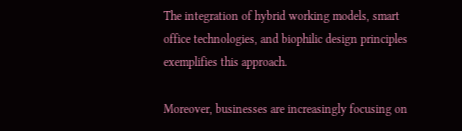The integration of hybrid working models, smart office technologies, and biophilic design principles exemplifies this approach.

Moreover, businesses are increasingly focusing on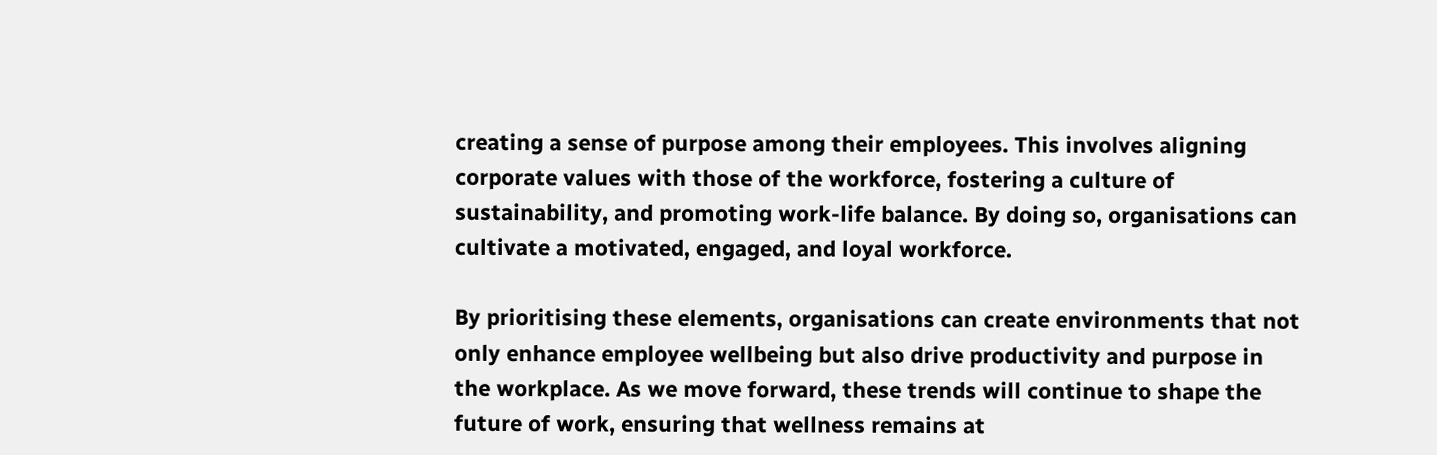creating a sense of purpose among their employees. This involves aligning corporate values with those of the workforce, fostering a culture of sustainability, and promoting work-life balance. By doing so, organisations can cultivate a motivated, engaged, and loyal workforce.

By prioritising these elements, organisations can create environments that not only enhance employee wellbeing but also drive productivity and purpose in the workplace. As we move forward, these trends will continue to shape the future of work, ensuring that wellness remains at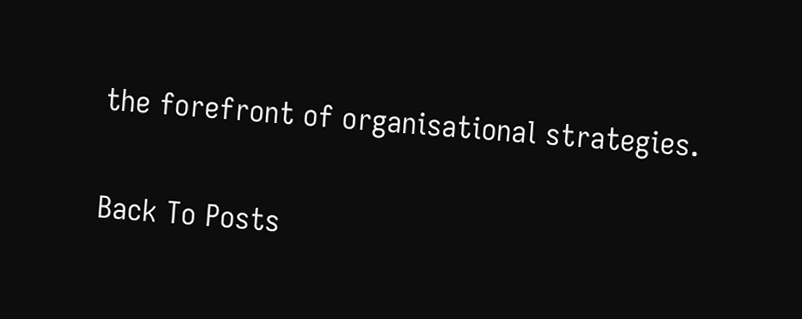the forefront of organisational strategies.

Back To Posts